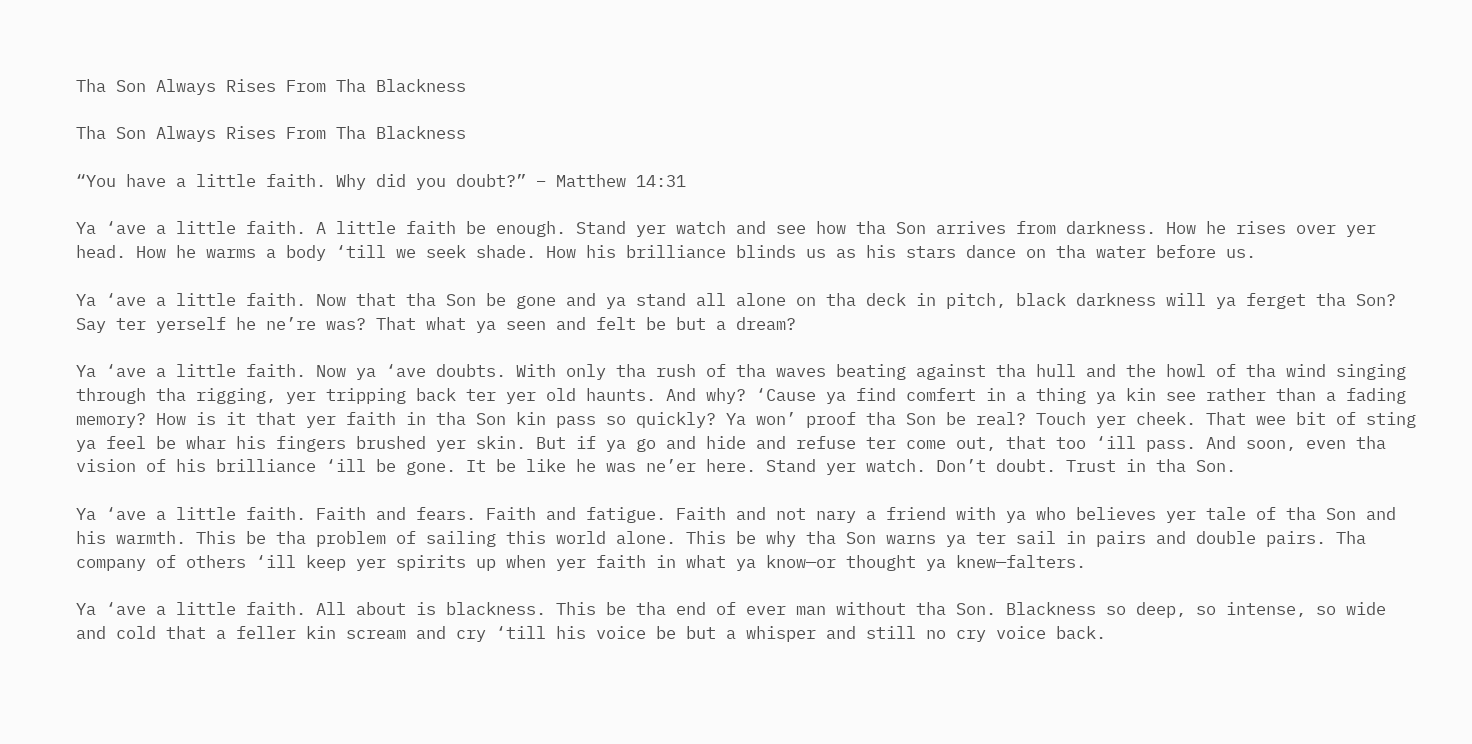Tha Son Always Rises From Tha Blackness

Tha Son Always Rises From Tha Blackness

“You have a little faith. Why did you doubt?” – Matthew 14:31

Ya ‘ave a little faith. A little faith be enough. Stand yer watch and see how tha Son arrives from darkness. How he rises over yer head. How he warms a body ‘till we seek shade. How his brilliance blinds us as his stars dance on tha water before us.

Ya ‘ave a little faith. Now that tha Son be gone and ya stand all alone on tha deck in pitch, black darkness will ya ferget tha Son? Say ter yerself he ne’re was? That what ya seen and felt be but a dream?

Ya ‘ave a little faith. Now ya ‘ave doubts. With only tha rush of tha waves beating against tha hull and the howl of tha wind singing through tha rigging, yer tripping back ter yer old haunts. And why? ‘Cause ya find comfert in a thing ya kin see rather than a fading memory? How is it that yer faith in tha Son kin pass so quickly? Ya won’ proof tha Son be real? Touch yer cheek. That wee bit of sting ya feel be whar his fingers brushed yer skin. But if ya go and hide and refuse ter come out, that too ‘ill pass. And soon, even tha vision of his brilliance ‘ill be gone. It be like he was ne’er here. Stand yer watch. Don’t doubt. Trust in tha Son.

Ya ‘ave a little faith. Faith and fears. Faith and fatigue. Faith and not nary a friend with ya who believes yer tale of tha Son and his warmth. This be tha problem of sailing this world alone. This be why tha Son warns ya ter sail in pairs and double pairs. Tha company of others ‘ill keep yer spirits up when yer faith in what ya know—or thought ya knew—falters.

Ya ‘ave a little faith. All about is blackness. This be tha end of ever man without tha Son. Blackness so deep, so intense, so wide and cold that a feller kin scream and cry ‘till his voice be but a whisper and still no cry voice back.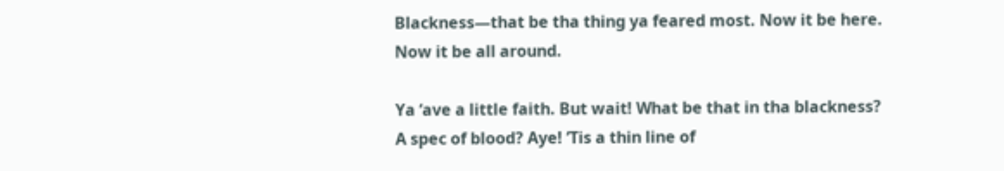Blackness—that be tha thing ya feared most. Now it be here. Now it be all around.

Ya ‘ave a little faith. But wait! What be that in tha blackness? A spec of blood? Aye! ’Tis a thin line of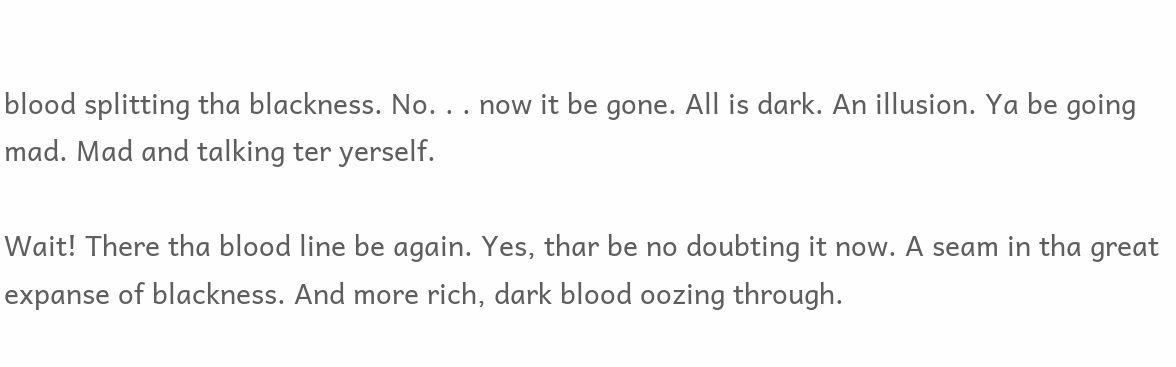blood splitting tha blackness. No. . . now it be gone. All is dark. An illusion. Ya be going mad. Mad and talking ter yerself.

Wait! There tha blood line be again. Yes, thar be no doubting it now. A seam in tha great expanse of blackness. And more rich, dark blood oozing through.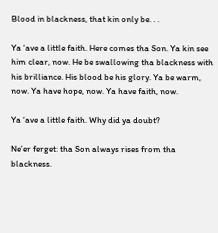Blood in blackness, that kin only be. . .

Ya ‘ave a little faith. Here comes tha Son. Ya kin see him clear, now. He be swallowing tha blackness with his brilliance. His blood be his glory. Ya be warm, now. Ya have hope, now. Ya have faith, now.

Ya ‘ave a little faith. Why did ya doubt?

Ne’er ferget: tha Son always rises from tha blackness.